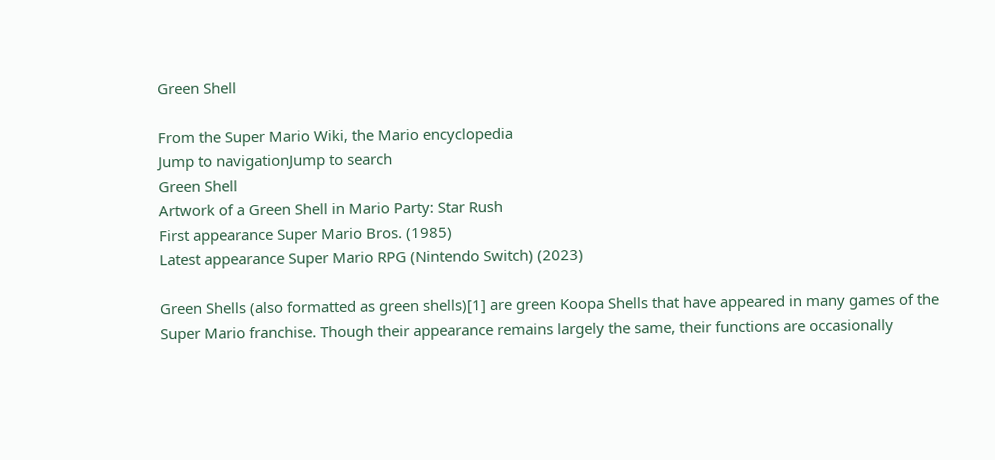Green Shell

From the Super Mario Wiki, the Mario encyclopedia
Jump to navigationJump to search
Green Shell
Artwork of a Green Shell in Mario Party: Star Rush
First appearance Super Mario Bros. (1985)
Latest appearance Super Mario RPG (Nintendo Switch) (2023)

Green Shells (also formatted as green shells)[1] are green Koopa Shells that have appeared in many games of the Super Mario franchise. Though their appearance remains largely the same, their functions are occasionally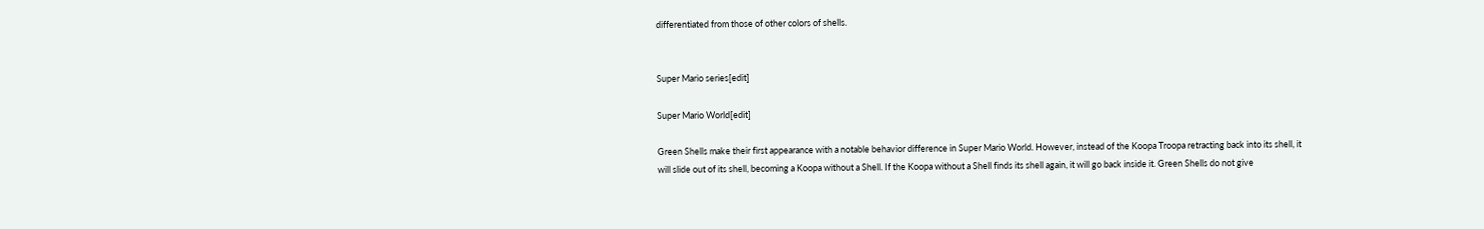differentiated from those of other colors of shells.


Super Mario series[edit]

Super Mario World[edit]

Green Shells make their first appearance with a notable behavior difference in Super Mario World. However, instead of the Koopa Troopa retracting back into its shell, it will slide out of its shell, becoming a Koopa without a Shell. If the Koopa without a Shell finds its shell again, it will go back inside it. Green Shells do not give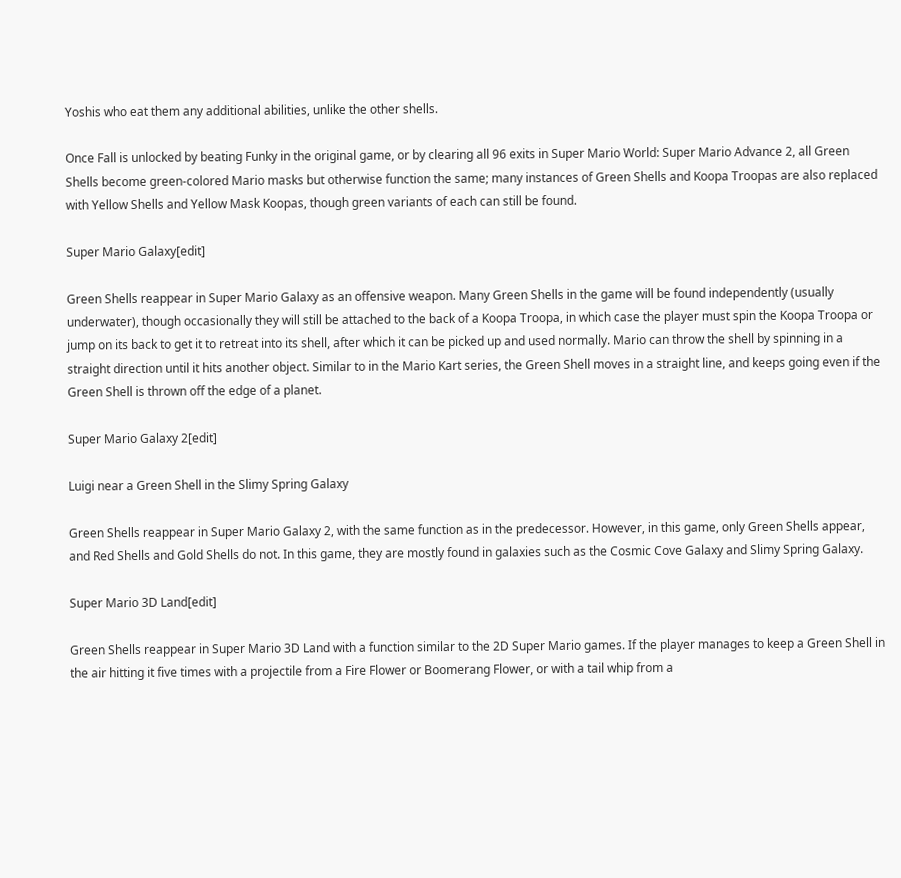Yoshis who eat them any additional abilities, unlike the other shells.

Once Fall is unlocked by beating Funky in the original game, or by clearing all 96 exits in Super Mario World: Super Mario Advance 2, all Green Shells become green-colored Mario masks but otherwise function the same; many instances of Green Shells and Koopa Troopas are also replaced with Yellow Shells and Yellow Mask Koopas, though green variants of each can still be found.

Super Mario Galaxy[edit]

Green Shells reappear in Super Mario Galaxy as an offensive weapon. Many Green Shells in the game will be found independently (usually underwater), though occasionally they will still be attached to the back of a Koopa Troopa, in which case the player must spin the Koopa Troopa or jump on its back to get it to retreat into its shell, after which it can be picked up and used normally. Mario can throw the shell by spinning in a straight direction until it hits another object. Similar to in the Mario Kart series, the Green Shell moves in a straight line, and keeps going even if the Green Shell is thrown off the edge of a planet.

Super Mario Galaxy 2[edit]

Luigi near a Green Shell in the Slimy Spring Galaxy

Green Shells reappear in Super Mario Galaxy 2, with the same function as in the predecessor. However, in this game, only Green Shells appear, and Red Shells and Gold Shells do not. In this game, they are mostly found in galaxies such as the Cosmic Cove Galaxy and Slimy Spring Galaxy.

Super Mario 3D Land[edit]

Green Shells reappear in Super Mario 3D Land with a function similar to the 2D Super Mario games. If the player manages to keep a Green Shell in the air hitting it five times with a projectile from a Fire Flower or Boomerang Flower, or with a tail whip from a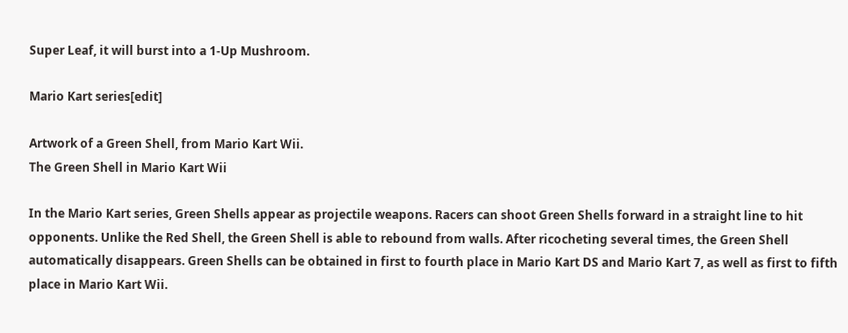Super Leaf, it will burst into a 1-Up Mushroom.

Mario Kart series[edit]

Artwork of a Green Shell, from Mario Kart Wii.
The Green Shell in Mario Kart Wii

In the Mario Kart series, Green Shells appear as projectile weapons. Racers can shoot Green Shells forward in a straight line to hit opponents. Unlike the Red Shell, the Green Shell is able to rebound from walls. After ricocheting several times, the Green Shell automatically disappears. Green Shells can be obtained in first to fourth place in Mario Kart DS and Mario Kart 7, as well as first to fifth place in Mario Kart Wii.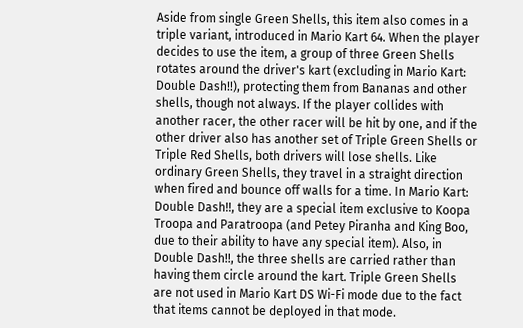Aside from single Green Shells, this item also comes in a triple variant, introduced in Mario Kart 64. When the player decides to use the item, a group of three Green Shells rotates around the driver's kart (excluding in Mario Kart: Double Dash!!), protecting them from Bananas and other shells, though not always. If the player collides with another racer, the other racer will be hit by one, and if the other driver also has another set of Triple Green Shells or Triple Red Shells, both drivers will lose shells. Like ordinary Green Shells, they travel in a straight direction when fired and bounce off walls for a time. In Mario Kart: Double Dash!!, they are a special item exclusive to Koopa Troopa and Paratroopa (and Petey Piranha and King Boo, due to their ability to have any special item). Also, in Double Dash!!, the three shells are carried rather than having them circle around the kart. Triple Green Shells are not used in Mario Kart DS Wi-Fi mode due to the fact that items cannot be deployed in that mode.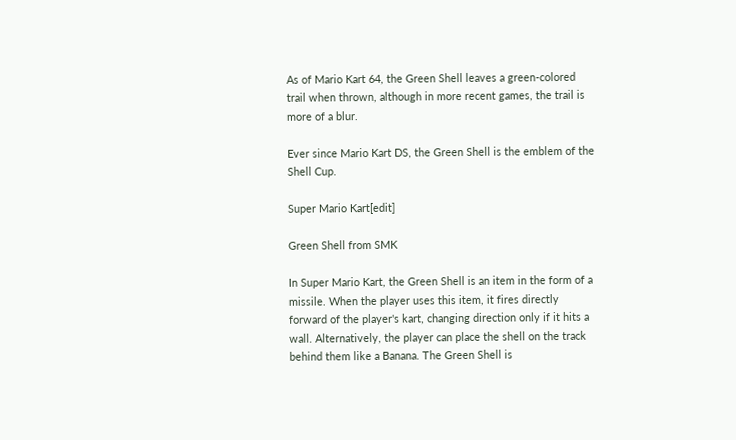As of Mario Kart 64, the Green Shell leaves a green-colored trail when thrown, although in more recent games, the trail is more of a blur.

Ever since Mario Kart DS, the Green Shell is the emblem of the Shell Cup.

Super Mario Kart[edit]

Green Shell from SMK

In Super Mario Kart, the Green Shell is an item in the form of a missile. When the player uses this item, it fires directly forward of the player's kart, changing direction only if it hits a wall. Alternatively, the player can place the shell on the track behind them like a Banana. The Green Shell is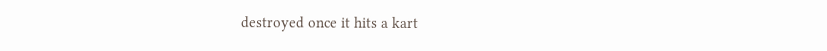destroyed once it hits a kart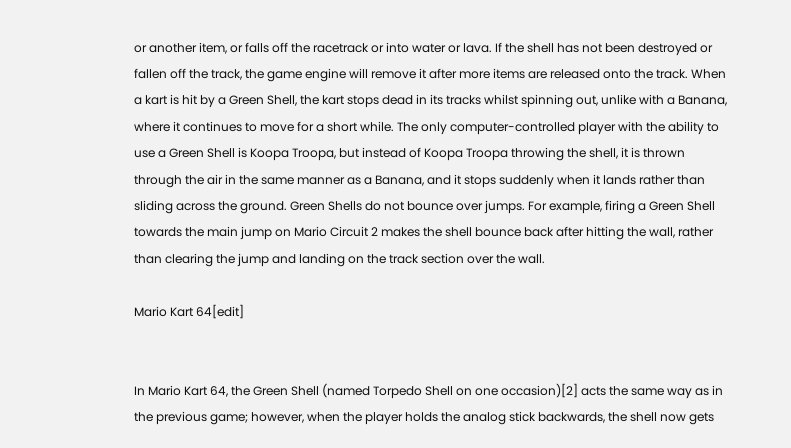or another item, or falls off the racetrack or into water or lava. If the shell has not been destroyed or fallen off the track, the game engine will remove it after more items are released onto the track. When a kart is hit by a Green Shell, the kart stops dead in its tracks whilst spinning out, unlike with a Banana, where it continues to move for a short while. The only computer-controlled player with the ability to use a Green Shell is Koopa Troopa, but instead of Koopa Troopa throwing the shell, it is thrown through the air in the same manner as a Banana, and it stops suddenly when it lands rather than sliding across the ground. Green Shells do not bounce over jumps. For example, firing a Green Shell towards the main jump on Mario Circuit 2 makes the shell bounce back after hitting the wall, rather than clearing the jump and landing on the track section over the wall.

Mario Kart 64[edit]


In Mario Kart 64, the Green Shell (named Torpedo Shell on one occasion)[2] acts the same way as in the previous game; however, when the player holds the analog stick backwards, the shell now gets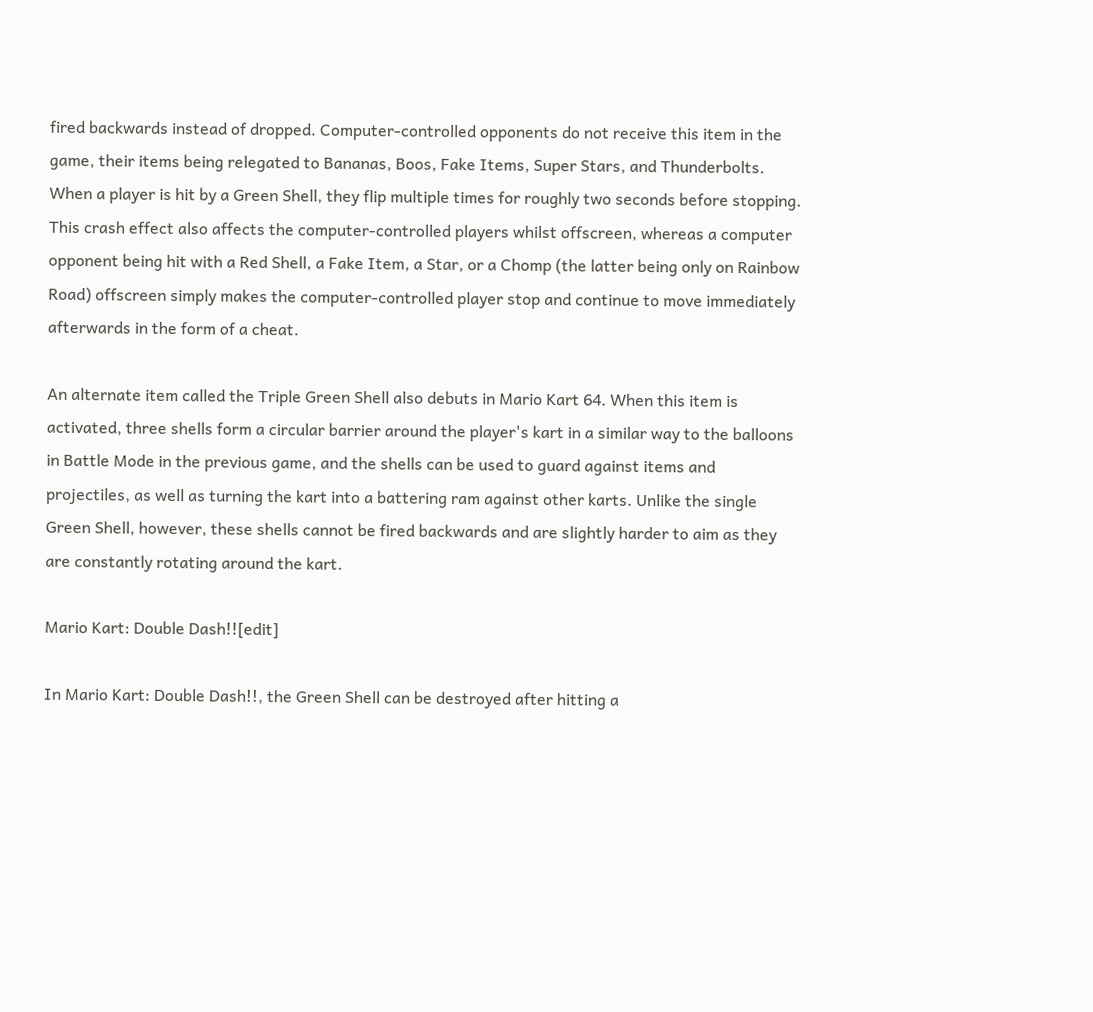fired backwards instead of dropped. Computer-controlled opponents do not receive this item in the game, their items being relegated to Bananas, Boos, Fake Items, Super Stars, and Thunderbolts. When a player is hit by a Green Shell, they flip multiple times for roughly two seconds before stopping. This crash effect also affects the computer-controlled players whilst offscreen, whereas a computer opponent being hit with a Red Shell, a Fake Item, a Star, or a Chomp (the latter being only on Rainbow Road) offscreen simply makes the computer-controlled player stop and continue to move immediately afterwards in the form of a cheat.

An alternate item called the Triple Green Shell also debuts in Mario Kart 64. When this item is activated, three shells form a circular barrier around the player's kart in a similar way to the balloons in Battle Mode in the previous game, and the shells can be used to guard against items and projectiles, as well as turning the kart into a battering ram against other karts. Unlike the single Green Shell, however, these shells cannot be fired backwards and are slightly harder to aim as they are constantly rotating around the kart.

Mario Kart: Double Dash!![edit]

In Mario Kart: Double Dash!!, the Green Shell can be destroyed after hitting a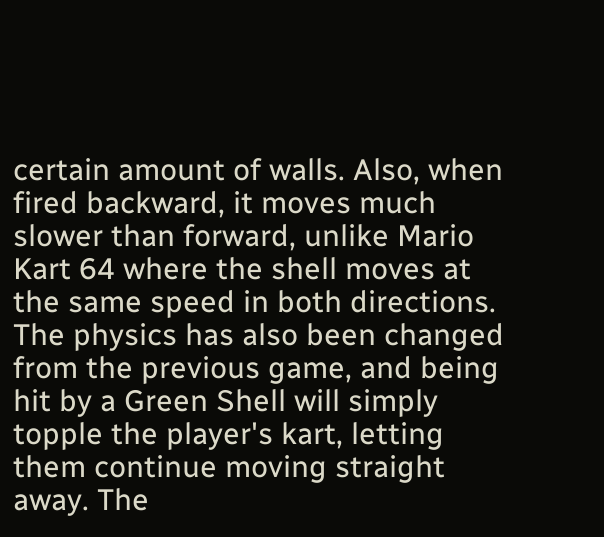certain amount of walls. Also, when fired backward, it moves much slower than forward, unlike Mario Kart 64 where the shell moves at the same speed in both directions. The physics has also been changed from the previous game, and being hit by a Green Shell will simply topple the player's kart, letting them continue moving straight away. The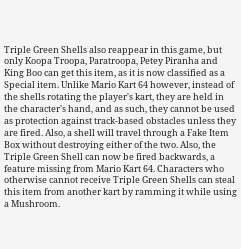Triple Green Shells also reappear in this game, but only Koopa Troopa, Paratroopa, Petey Piranha and King Boo can get this item, as it is now classified as a Special item. Unlike Mario Kart 64 however, instead of the shells rotating the player's kart, they are held in the character's hand, and as such, they cannot be used as protection against track-based obstacles unless they are fired. Also, a shell will travel through a Fake Item Box without destroying either of the two. Also, the Triple Green Shell can now be fired backwards, a feature missing from Mario Kart 64. Characters who otherwise cannot receive Triple Green Shells can steal this item from another kart by ramming it while using a Mushroom.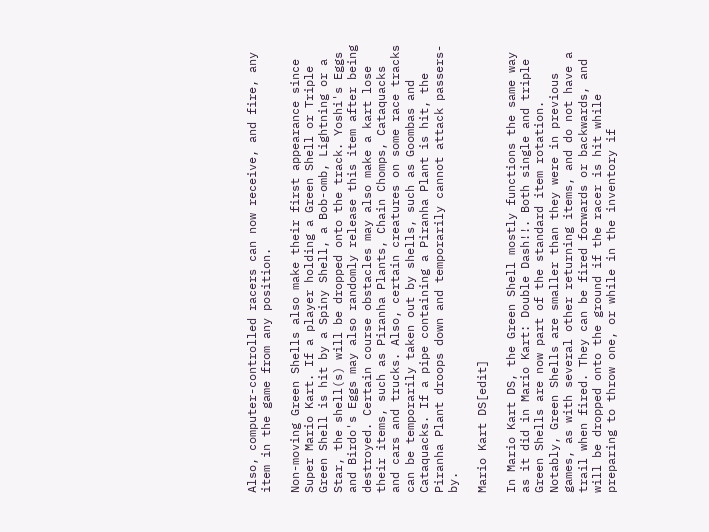Also, computer-controlled racers can now receive, and fire, any item in the game from any position.

Non-moving Green Shells also make their first appearance since Super Mario Kart. If a player holding a Green Shell or Triple Green Shell is hit by a Spiny Shell, a Bob-omb, Lightning or a Star, the shell(s) will be dropped onto the track. Yoshi's Eggs and Birdo's Eggs may also randomly release this item after being destroyed. Certain course obstacles may also make a kart lose their items, such as Piranha Plants, Chain Chomps, Cataquacks and cars and trucks. Also, certain creatures on some race tracks can be temporarily taken out by shells, such as Goombas and Cataquacks. If a pipe containing a Piranha Plant is hit, the Piranha Plant droops down and temporarily cannot attack passers-by.

Mario Kart DS[edit]

In Mario Kart DS, the Green Shell mostly functions the same way as it did in Mario Kart: Double Dash!!. Both single and triple Green Shells are now part of the standard item rotation. Notably, Green Shells are smaller than they were in previous games, as with several other returning items, and do not have a trail when fired. They can be fired forwards or backwards, and will be dropped onto the ground if the racer is hit while preparing to throw one, or while in the inventory if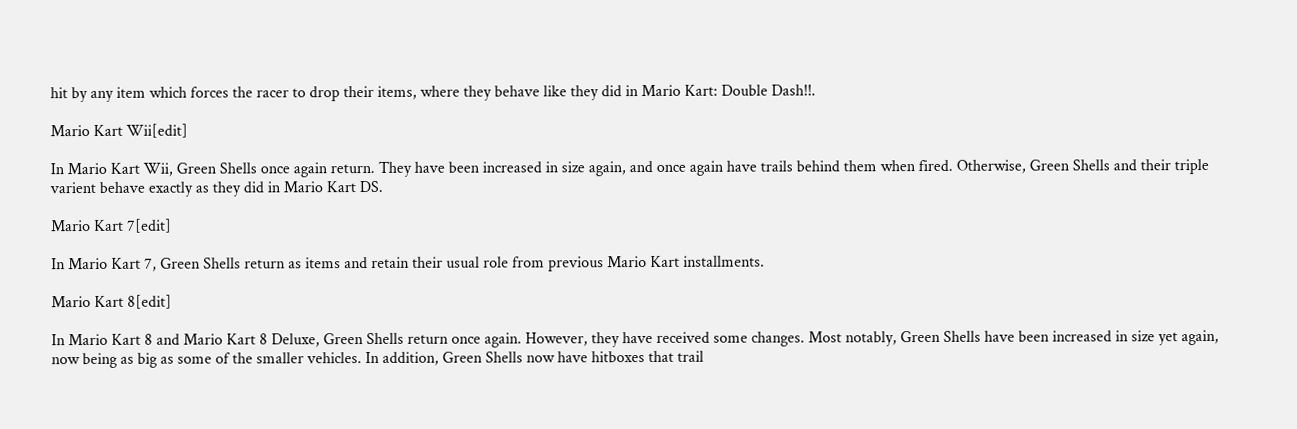hit by any item which forces the racer to drop their items, where they behave like they did in Mario Kart: Double Dash!!.

Mario Kart Wii[edit]

In Mario Kart Wii, Green Shells once again return. They have been increased in size again, and once again have trails behind them when fired. Otherwise, Green Shells and their triple varient behave exactly as they did in Mario Kart DS.

Mario Kart 7[edit]

In Mario Kart 7, Green Shells return as items and retain their usual role from previous Mario Kart installments.

Mario Kart 8[edit]

In Mario Kart 8 and Mario Kart 8 Deluxe, Green Shells return once again. However, they have received some changes. Most notably, Green Shells have been increased in size yet again, now being as big as some of the smaller vehicles. In addition, Green Shells now have hitboxes that trail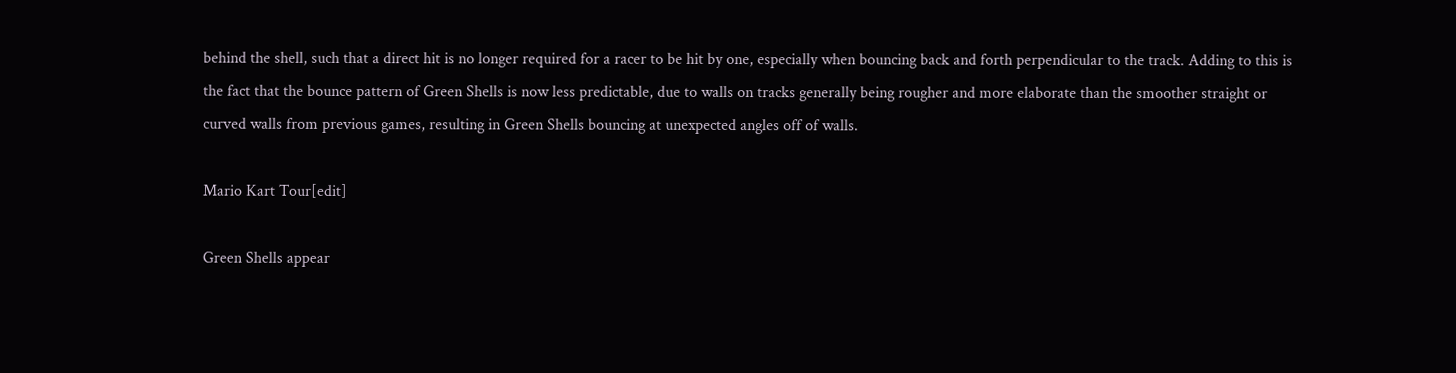behind the shell, such that a direct hit is no longer required for a racer to be hit by one, especially when bouncing back and forth perpendicular to the track. Adding to this is the fact that the bounce pattern of Green Shells is now less predictable, due to walls on tracks generally being rougher and more elaborate than the smoother straight or curved walls from previous games, resulting in Green Shells bouncing at unexpected angles off of walls.

Mario Kart Tour[edit]

Green Shells appear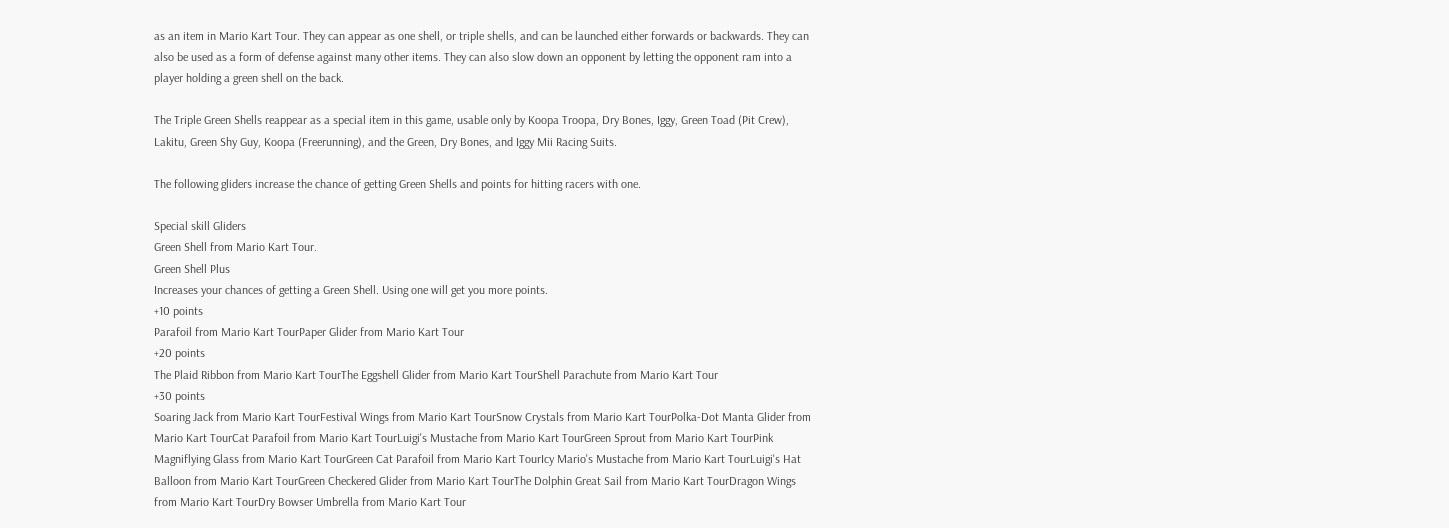as an item in Mario Kart Tour. They can appear as one shell, or triple shells, and can be launched either forwards or backwards. They can also be used as a form of defense against many other items. They can also slow down an opponent by letting the opponent ram into a player holding a green shell on the back.

The Triple Green Shells reappear as a special item in this game, usable only by Koopa Troopa, Dry Bones, Iggy, Green Toad (Pit Crew), Lakitu, Green Shy Guy, Koopa (Freerunning), and the Green, Dry Bones, and Iggy Mii Racing Suits.

The following gliders increase the chance of getting Green Shells and points for hitting racers with one.

Special skill Gliders
Green Shell from Mario Kart Tour.
Green Shell Plus
Increases your chances of getting a Green Shell. Using one will get you more points.
+10 points
Parafoil from Mario Kart TourPaper Glider from Mario Kart Tour
+20 points
The Plaid Ribbon from Mario Kart TourThe Eggshell Glider from Mario Kart TourShell Parachute from Mario Kart Tour
+30 points
Soaring Jack from Mario Kart TourFestival Wings from Mario Kart TourSnow Crystals from Mario Kart TourPolka-Dot Manta Glider from Mario Kart TourCat Parafoil from Mario Kart TourLuigi's Mustache from Mario Kart TourGreen Sprout from Mario Kart TourPink Magniflying Glass from Mario Kart TourGreen Cat Parafoil from Mario Kart TourIcy Mario's Mustache from Mario Kart TourLuigi's Hat Balloon from Mario Kart TourGreen Checkered Glider from Mario Kart TourThe Dolphin Great Sail from Mario Kart TourDragon Wings from Mario Kart TourDry Bowser Umbrella from Mario Kart Tour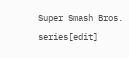Super Smash Bros. series[edit]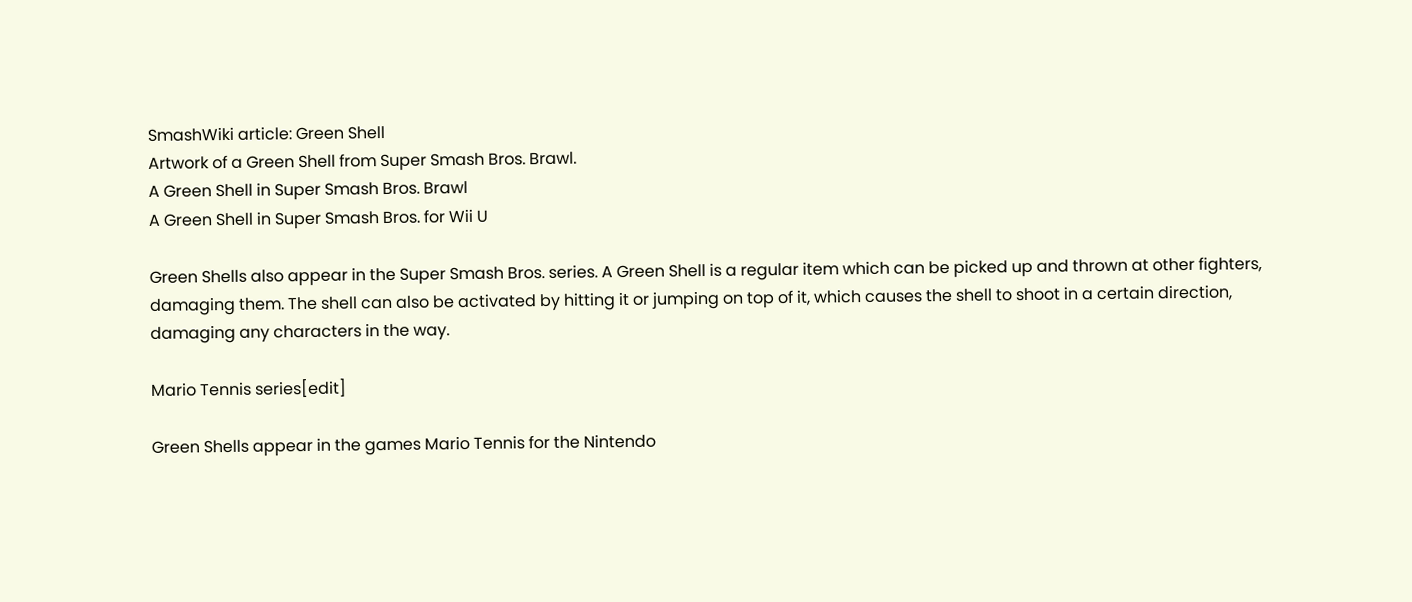SmashWiki article: Green Shell
Artwork of a Green Shell from Super Smash Bros. Brawl.
A Green Shell in Super Smash Bros. Brawl
A Green Shell in Super Smash Bros. for Wii U

Green Shells also appear in the Super Smash Bros. series. A Green Shell is a regular item which can be picked up and thrown at other fighters, damaging them. The shell can also be activated by hitting it or jumping on top of it, which causes the shell to shoot in a certain direction, damaging any characters in the way.

Mario Tennis series[edit]

Green Shells appear in the games Mario Tennis for the Nintendo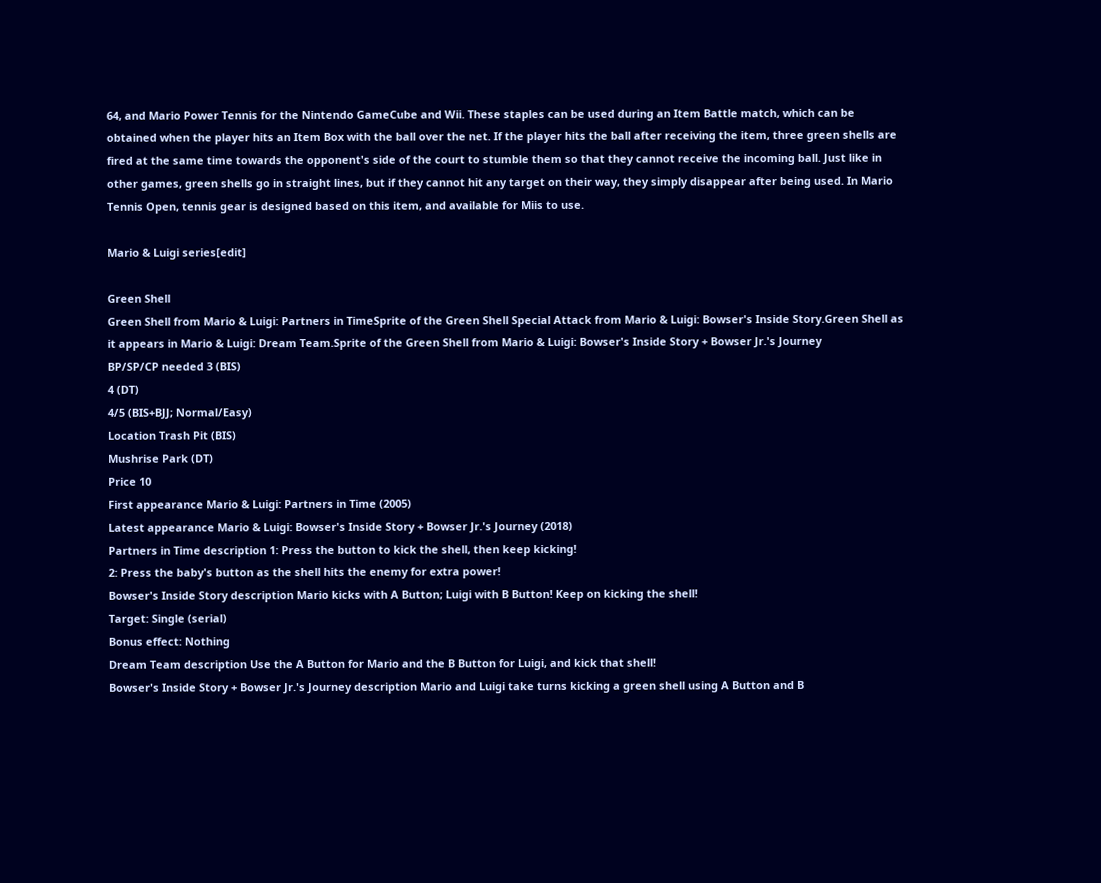64, and Mario Power Tennis for the Nintendo GameCube and Wii. These staples can be used during an Item Battle match, which can be obtained when the player hits an Item Box with the ball over the net. If the player hits the ball after receiving the item, three green shells are fired at the same time towards the opponent's side of the court to stumble them so that they cannot receive the incoming ball. Just like in other games, green shells go in straight lines, but if they cannot hit any target on their way, they simply disappear after being used. In Mario Tennis Open, tennis gear is designed based on this item, and available for Miis to use.

Mario & Luigi series[edit]

Green Shell
Green Shell from Mario & Luigi: Partners in TimeSprite of the Green Shell Special Attack from Mario & Luigi: Bowser's Inside Story.Green Shell as it appears in Mario & Luigi: Dream Team.Sprite of the Green Shell from Mario & Luigi: Bowser's Inside Story + Bowser Jr.'s Journey
BP/SP/CP needed 3 (BIS)
4 (DT)
4/5 (BIS+BJJ; Normal/Easy)
Location Trash Pit (BIS)
Mushrise Park (DT)
Price 10
First appearance Mario & Luigi: Partners in Time (2005)
Latest appearance Mario & Luigi: Bowser's Inside Story + Bowser Jr.'s Journey (2018)
Partners in Time description 1: Press the button to kick the shell, then keep kicking!
2: Press the baby's button as the shell hits the enemy for extra power!
Bowser's Inside Story description Mario kicks with A Button; Luigi with B Button! Keep on kicking the shell!
Target: Single (serial)
Bonus effect: Nothing
Dream Team description Use the A Button for Mario and the B Button for Luigi, and kick that shell!
Bowser's Inside Story + Bowser Jr.'s Journey description Mario and Luigi take turns kicking a green shell using A Button and B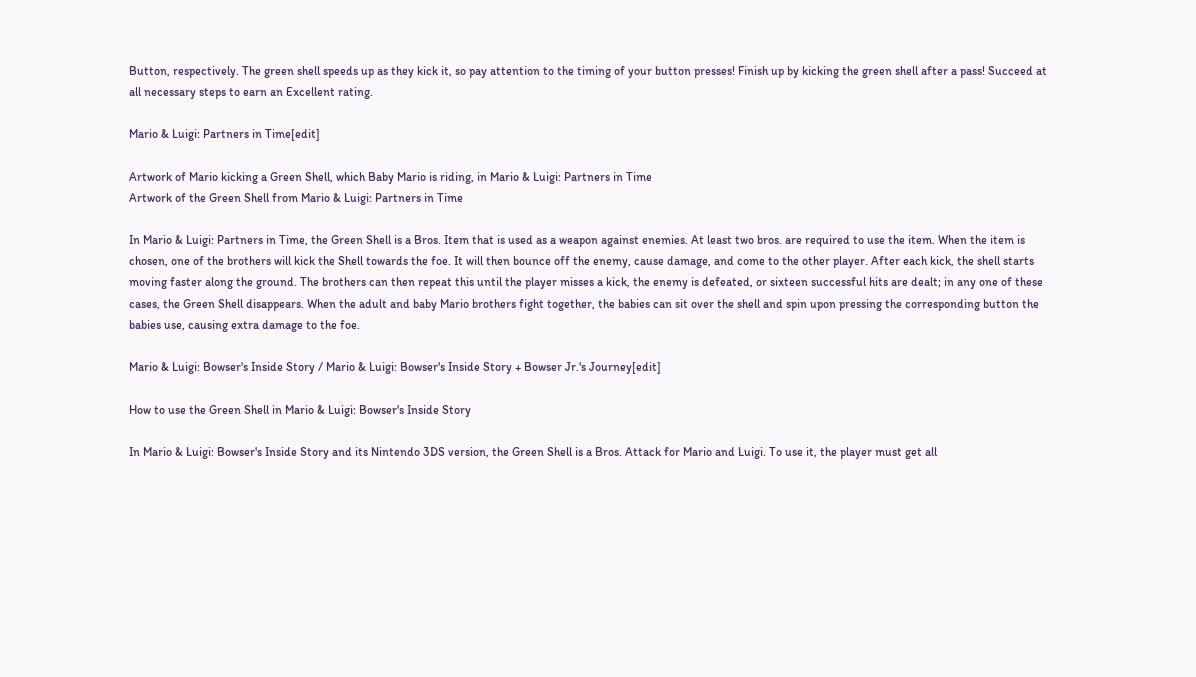Button, respectively. The green shell speeds up as they kick it, so pay attention to the timing of your button presses! Finish up by kicking the green shell after a pass! Succeed at all necessary steps to earn an Excellent rating.

Mario & Luigi: Partners in Time[edit]

Artwork of Mario kicking a Green Shell, which Baby Mario is riding, in Mario & Luigi: Partners in Time
Artwork of the Green Shell from Mario & Luigi: Partners in Time

In Mario & Luigi: Partners in Time, the Green Shell is a Bros. Item that is used as a weapon against enemies. At least two bros. are required to use the item. When the item is chosen, one of the brothers will kick the Shell towards the foe. It will then bounce off the enemy, cause damage, and come to the other player. After each kick, the shell starts moving faster along the ground. The brothers can then repeat this until the player misses a kick, the enemy is defeated, or sixteen successful hits are dealt; in any one of these cases, the Green Shell disappears. When the adult and baby Mario brothers fight together, the babies can sit over the shell and spin upon pressing the corresponding button the babies use, causing extra damage to the foe.

Mario & Luigi: Bowser's Inside Story / Mario & Luigi: Bowser's Inside Story + Bowser Jr.'s Journey[edit]

How to use the Green Shell in Mario & Luigi: Bowser's Inside Story

In Mario & Luigi: Bowser's Inside Story and its Nintendo 3DS version, the Green Shell is a Bros. Attack for Mario and Luigi. To use it, the player must get all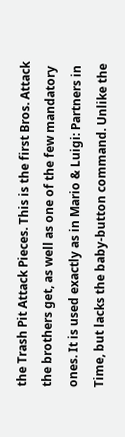the Trash Pit Attack Pieces. This is the first Bros. Attack the brothers get, as well as one of the few mandatory ones. It is used exactly as in Mario & Luigi: Partners in Time, but lacks the baby-button command. Unlike the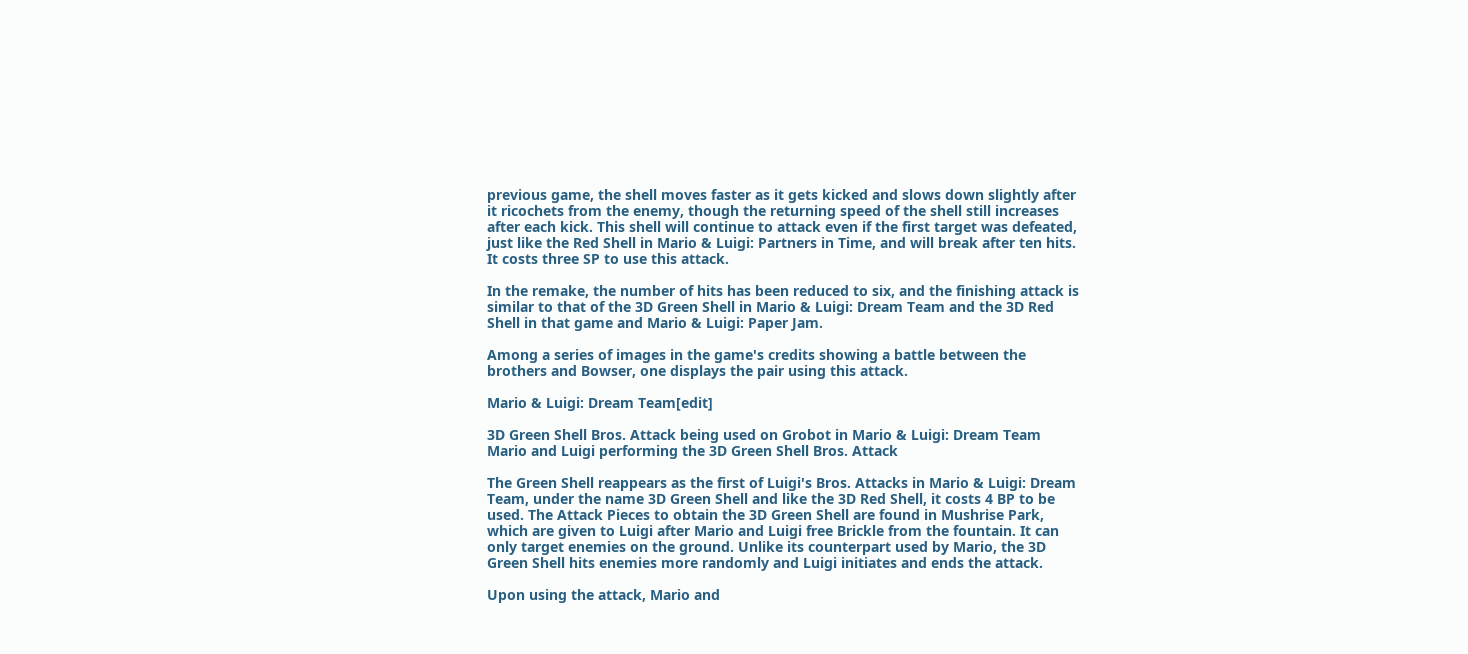previous game, the shell moves faster as it gets kicked and slows down slightly after it ricochets from the enemy, though the returning speed of the shell still increases after each kick. This shell will continue to attack even if the first target was defeated, just like the Red Shell in Mario & Luigi: Partners in Time, and will break after ten hits. It costs three SP to use this attack.

In the remake, the number of hits has been reduced to six, and the finishing attack is similar to that of the 3D Green Shell in Mario & Luigi: Dream Team and the 3D Red Shell in that game and Mario & Luigi: Paper Jam.

Among a series of images in the game's credits showing a battle between the brothers and Bowser, one displays the pair using this attack.

Mario & Luigi: Dream Team[edit]

3D Green Shell Bros. Attack being used on Grobot in Mario & Luigi: Dream Team
Mario and Luigi performing the 3D Green Shell Bros. Attack

The Green Shell reappears as the first of Luigi's Bros. Attacks in Mario & Luigi: Dream Team, under the name 3D Green Shell and like the 3D Red Shell, it costs 4 BP to be used. The Attack Pieces to obtain the 3D Green Shell are found in Mushrise Park, which are given to Luigi after Mario and Luigi free Brickle from the fountain. It can only target enemies on the ground. Unlike its counterpart used by Mario, the 3D Green Shell hits enemies more randomly and Luigi initiates and ends the attack.

Upon using the attack, Mario and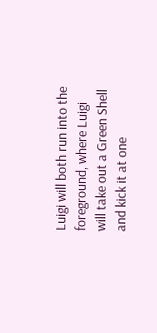Luigi will both run into the foreground, where Luigi will take out a Green Shell and kick it at one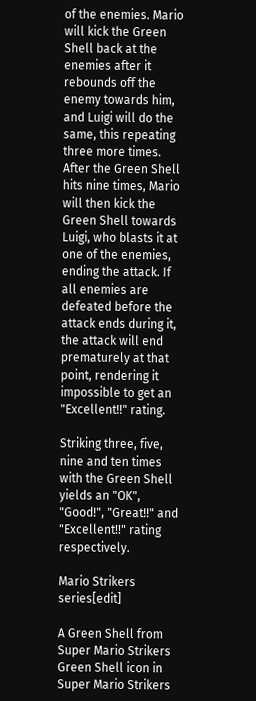of the enemies. Mario will kick the Green Shell back at the enemies after it rebounds off the enemy towards him, and Luigi will do the same, this repeating three more times. After the Green Shell hits nine times, Mario will then kick the Green Shell towards Luigi, who blasts it at one of the enemies, ending the attack. If all enemies are defeated before the attack ends during it, the attack will end prematurely at that point, rendering it impossible to get an "Excellent!!" rating.

Striking three, five, nine and ten times with the Green Shell yields an "OK", "Good!", "Great!!" and "Excellent!!" rating respectively.

Mario Strikers series[edit]

A Green Shell from Super Mario Strikers
Green Shell icon in Super Mario Strikers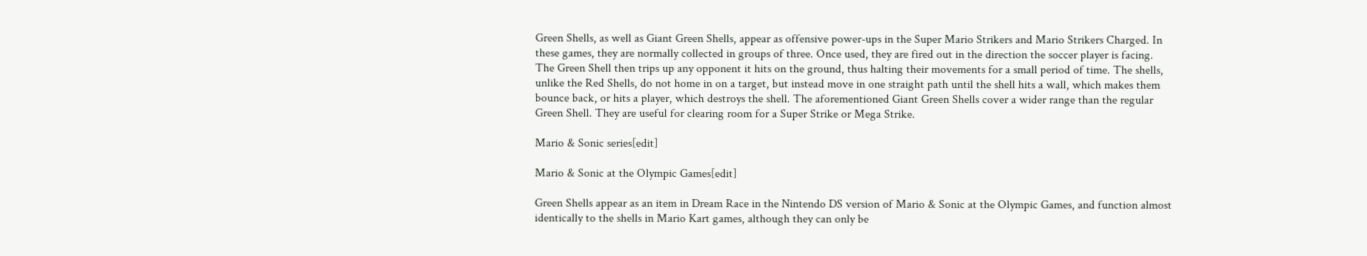Green Shells, as well as Giant Green Shells, appear as offensive power-ups in the Super Mario Strikers and Mario Strikers Charged. In these games, they are normally collected in groups of three. Once used, they are fired out in the direction the soccer player is facing. The Green Shell then trips up any opponent it hits on the ground, thus halting their movements for a small period of time. The shells, unlike the Red Shells, do not home in on a target, but instead move in one straight path until the shell hits a wall, which makes them bounce back, or hits a player, which destroys the shell. The aforementioned Giant Green Shells cover a wider range than the regular Green Shell. They are useful for clearing room for a Super Strike or Mega Strike.

Mario & Sonic series[edit]

Mario & Sonic at the Olympic Games[edit]

Green Shells appear as an item in Dream Race in the Nintendo DS version of Mario & Sonic at the Olympic Games, and function almost identically to the shells in Mario Kart games, although they can only be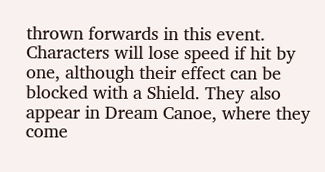thrown forwards in this event. Characters will lose speed if hit by one, although their effect can be blocked with a Shield. They also appear in Dream Canoe, where they come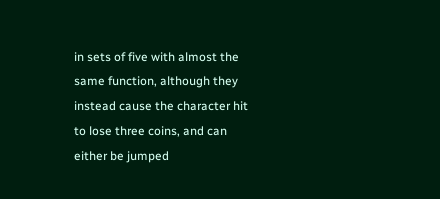in sets of five with almost the same function, although they instead cause the character hit to lose three coins, and can either be jumped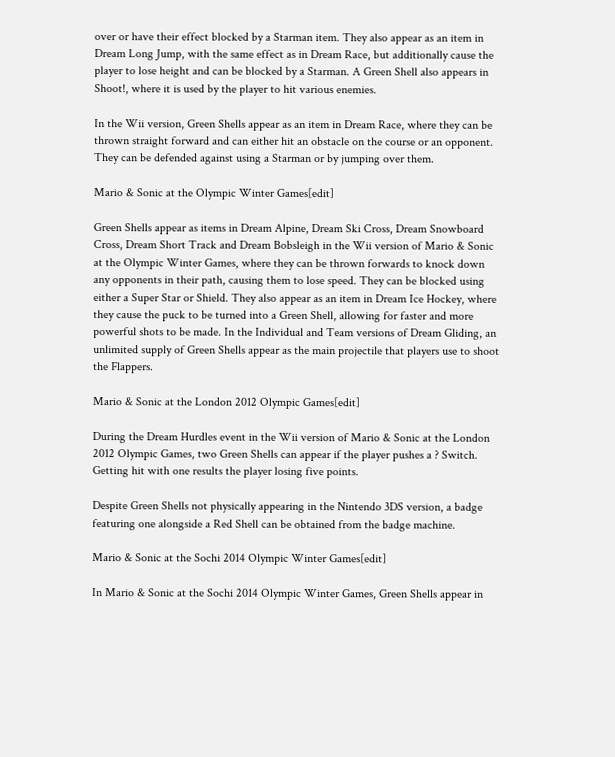over or have their effect blocked by a Starman item. They also appear as an item in Dream Long Jump, with the same effect as in Dream Race, but additionally cause the player to lose height and can be blocked by a Starman. A Green Shell also appears in Shoot!, where it is used by the player to hit various enemies.

In the Wii version, Green Shells appear as an item in Dream Race, where they can be thrown straight forward and can either hit an obstacle on the course or an opponent. They can be defended against using a Starman or by jumping over them.

Mario & Sonic at the Olympic Winter Games[edit]

Green Shells appear as items in Dream Alpine, Dream Ski Cross, Dream Snowboard Cross, Dream Short Track and Dream Bobsleigh in the Wii version of Mario & Sonic at the Olympic Winter Games, where they can be thrown forwards to knock down any opponents in their path, causing them to lose speed. They can be blocked using either a Super Star or Shield. They also appear as an item in Dream Ice Hockey, where they cause the puck to be turned into a Green Shell, allowing for faster and more powerful shots to be made. In the Individual and Team versions of Dream Gliding, an unlimited supply of Green Shells appear as the main projectile that players use to shoot the Flappers.

Mario & Sonic at the London 2012 Olympic Games[edit]

During the Dream Hurdles event in the Wii version of Mario & Sonic at the London 2012 Olympic Games, two Green Shells can appear if the player pushes a ? Switch. Getting hit with one results the player losing five points.

Despite Green Shells not physically appearing in the Nintendo 3DS version, a badge featuring one alongside a Red Shell can be obtained from the badge machine.

Mario & Sonic at the Sochi 2014 Olympic Winter Games[edit]

In Mario & Sonic at the Sochi 2014 Olympic Winter Games, Green Shells appear in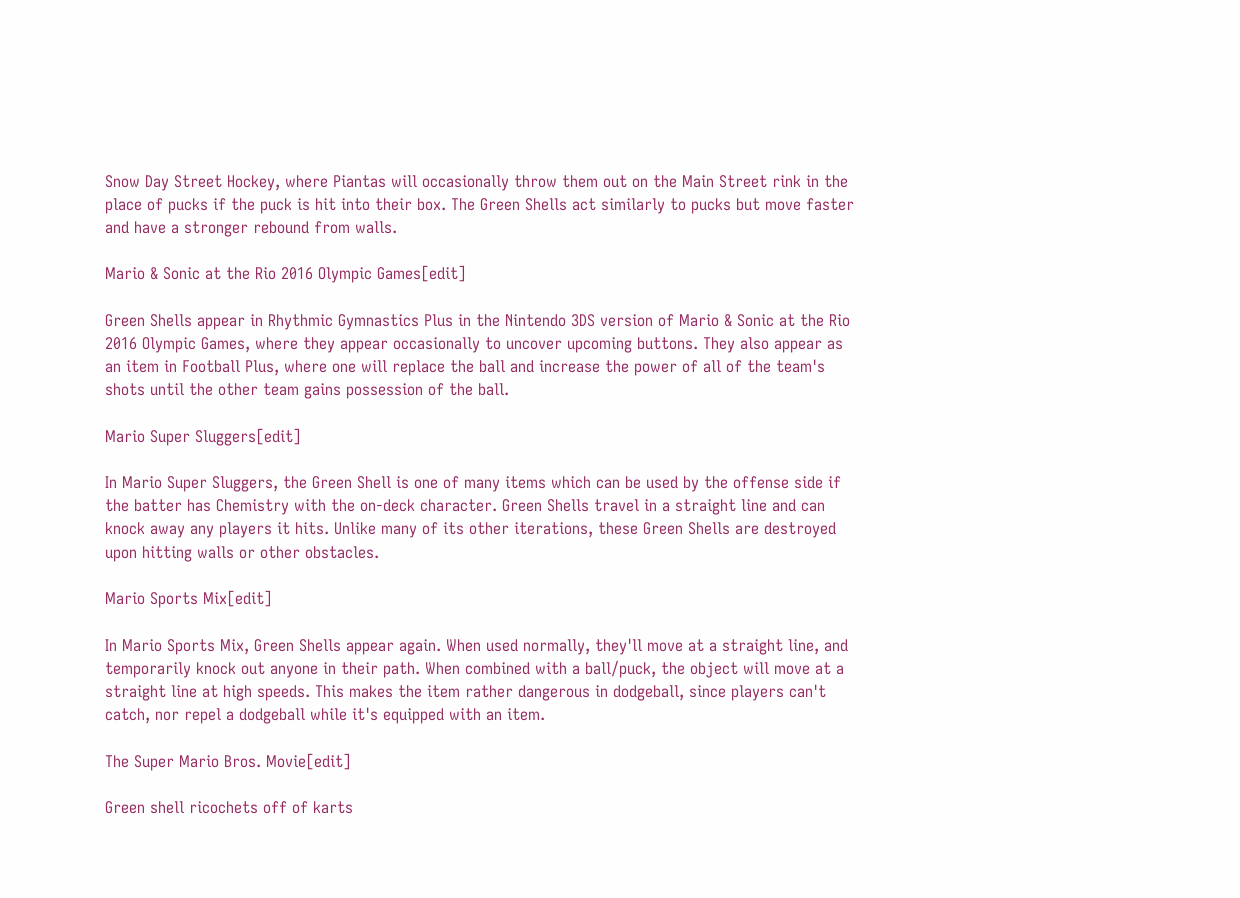Snow Day Street Hockey, where Piantas will occasionally throw them out on the Main Street rink in the place of pucks if the puck is hit into their box. The Green Shells act similarly to pucks but move faster and have a stronger rebound from walls.

Mario & Sonic at the Rio 2016 Olympic Games[edit]

Green Shells appear in Rhythmic Gymnastics Plus in the Nintendo 3DS version of Mario & Sonic at the Rio 2016 Olympic Games, where they appear occasionally to uncover upcoming buttons. They also appear as an item in Football Plus, where one will replace the ball and increase the power of all of the team's shots until the other team gains possession of the ball.

Mario Super Sluggers[edit]

In Mario Super Sluggers, the Green Shell is one of many items which can be used by the offense side if the batter has Chemistry with the on-deck character. Green Shells travel in a straight line and can knock away any players it hits. Unlike many of its other iterations, these Green Shells are destroyed upon hitting walls or other obstacles.

Mario Sports Mix[edit]

In Mario Sports Mix, Green Shells appear again. When used normally, they'll move at a straight line, and temporarily knock out anyone in their path. When combined with a ball/puck, the object will move at a straight line at high speeds. This makes the item rather dangerous in dodgeball, since players can't catch, nor repel a dodgeball while it's equipped with an item.

The Super Mario Bros. Movie[edit]

Green shell ricochets off of karts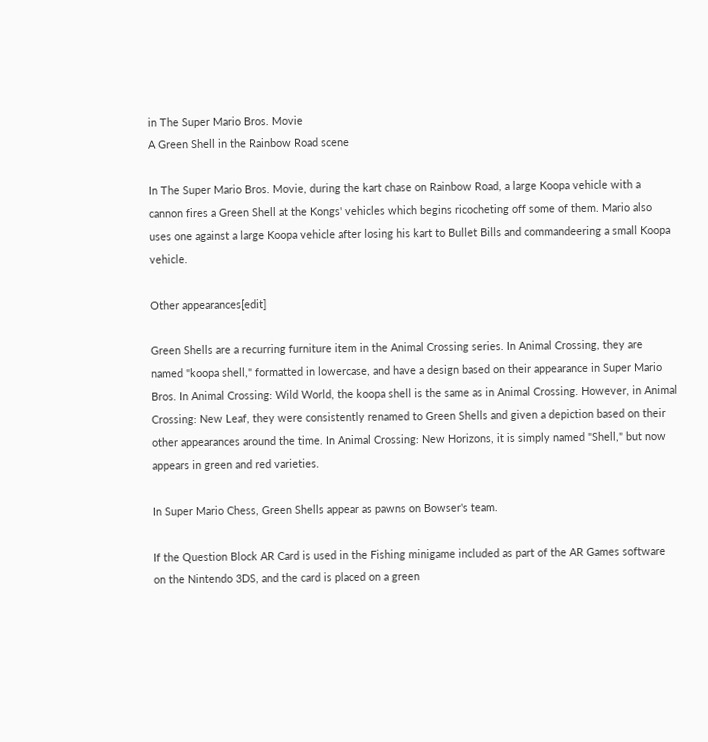in The Super Mario Bros. Movie
A Green Shell in the Rainbow Road scene

In The Super Mario Bros. Movie, during the kart chase on Rainbow Road, a large Koopa vehicle with a cannon fires a Green Shell at the Kongs' vehicles which begins ricocheting off some of them. Mario also uses one against a large Koopa vehicle after losing his kart to Bullet Bills and commandeering a small Koopa vehicle.

Other appearances[edit]

Green Shells are a recurring furniture item in the Animal Crossing series. In Animal Crossing, they are named "koopa shell," formatted in lowercase, and have a design based on their appearance in Super Mario Bros. In Animal Crossing: Wild World, the koopa shell is the same as in Animal Crossing. However, in Animal Crossing: New Leaf, they were consistently renamed to Green Shells and given a depiction based on their other appearances around the time. In Animal Crossing: New Horizons, it is simply named "Shell," but now appears in green and red varieties.

In Super Mario Chess, Green Shells appear as pawns on Bowser's team.

If the Question Block AR Card is used in the Fishing minigame included as part of the AR Games software on the Nintendo 3DS, and the card is placed on a green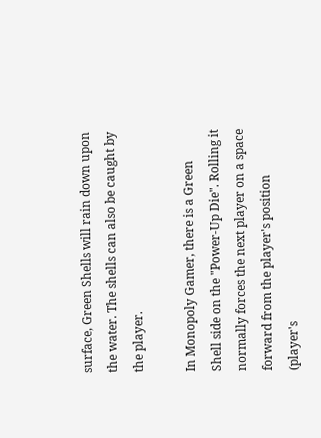surface, Green Shells will rain down upon the water. The shells can also be caught by the player.

In Monopoly Gamer, there is a Green Shell side on the "Power-Up Die". Rolling it normally forces the next player on a space forward from the player's position (player's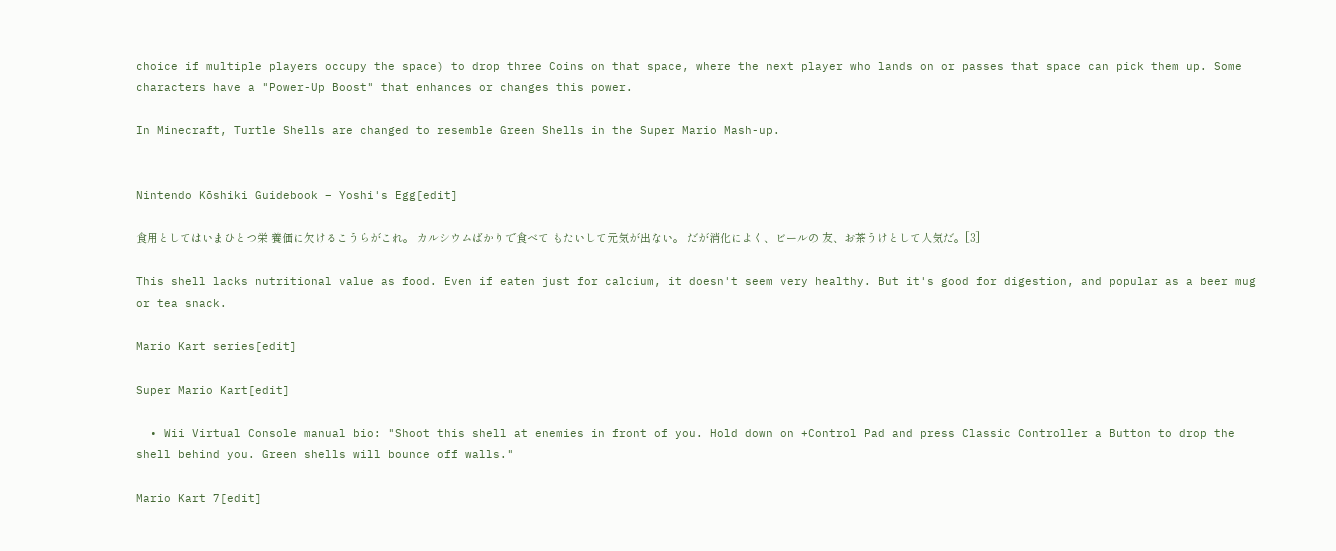choice if multiple players occupy the space) to drop three Coins on that space, where the next player who lands on or passes that space can pick them up. Some characters have a "Power-Up Boost" that enhances or changes this power.

In Minecraft, Turtle Shells are changed to resemble Green Shells in the Super Mario Mash-up.


Nintendo Kōshiki Guidebook – Yoshi's Egg[edit]

食用としてはいまひとつ栄 養価に欠けるこうらがこれ。 カルシウムばかりで食べて もたいして元気が出ない。 だが消化によく、ビールの 友、お茶うけとして人気だ。[3]

This shell lacks nutritional value as food. Even if eaten just for calcium, it doesn't seem very healthy. But it's good for digestion, and popular as a beer mug or tea snack.

Mario Kart series[edit]

Super Mario Kart[edit]

  • Wii Virtual Console manual bio: "Shoot this shell at enemies in front of you. Hold down on +Control Pad and press Classic Controller a Button to drop the shell behind you. Green shells will bounce off walls."

Mario Kart 7[edit]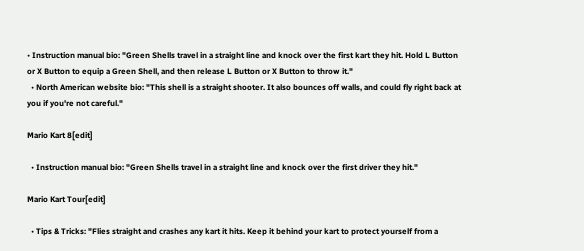• Instruction manual bio: "Green Shells travel in a straight line and knock over the first kart they hit. Hold L Button or X Button to equip a Green Shell, and then release L Button or X Button to throw it."
  • North American website bio: "This shell is a straight shooter. It also bounces off walls, and could fly right back at you if you're not careful."

Mario Kart 8[edit]

  • Instruction manual bio: "Green Shells travel in a straight line and knock over the first driver they hit."

Mario Kart Tour[edit]

  • Tips & Tricks: "Flies straight and crashes any kart it hits. Keep it behind your kart to protect yourself from a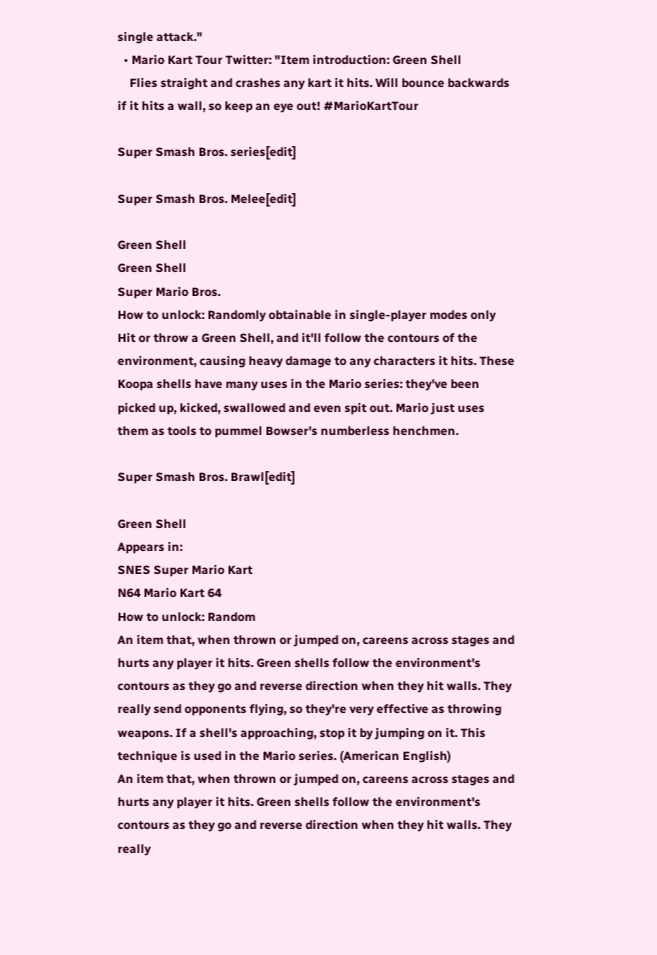single attack."
  • Mario Kart Tour Twitter: "Item introduction: Green Shell
    Flies straight and crashes any kart it hits. Will bounce backwards if it hits a wall, so keep an eye out! #MarioKartTour

Super Smash Bros. series[edit]

Super Smash Bros. Melee[edit]

Green Shell
Green Shell
Super Mario Bros.
How to unlock: Randomly obtainable in single-player modes only
Hit or throw a Green Shell, and it'll follow the contours of the environment, causing heavy damage to any characters it hits. These Koopa shells have many uses in the Mario series: they've been picked up, kicked, swallowed and even spit out. Mario just uses them as tools to pummel Bowser's numberless henchmen.

Super Smash Bros. Brawl[edit]

Green Shell
Appears in:
SNES Super Mario Kart
N64 Mario Kart 64
How to unlock: Random
An item that, when thrown or jumped on, careens across stages and hurts any player it hits. Green shells follow the environment's contours as they go and reverse direction when they hit walls. They really send opponents flying, so they're very effective as throwing weapons. If a shell's approaching, stop it by jumping on it. This technique is used in the Mario series. (American English)
An item that, when thrown or jumped on, careens across stages and hurts any player it hits. Green shells follow the environment's contours as they go and reverse direction when they hit walls. They really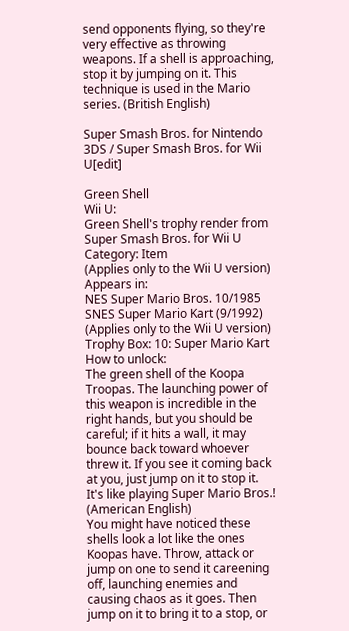send opponents flying, so they're very effective as throwing weapons. If a shell is approaching, stop it by jumping on it. This technique is used in the Mario series. (British English)

Super Smash Bros. for Nintendo 3DS / Super Smash Bros. for Wii U[edit]

Green Shell
Wii U:
Green Shell's trophy render from Super Smash Bros. for Wii U
Category: Item
(Applies only to the Wii U version) Appears in:
NES Super Mario Bros. 10/1985
SNES Super Mario Kart (9/1992)
(Applies only to the Wii U version) Trophy Box: 10: Super Mario Kart
How to unlock:
The green shell of the Koopa Troopas. The launching power of this weapon is incredible in the right hands, but you should be careful; if it hits a wall, it may bounce back toward whoever threw it. If you see it coming back at you, just jump on it to stop it. It's like playing Super Mario Bros.! (American English)
You might have noticed these shells look a lot like the ones Koopas have. Throw, attack or jump on one to send it careening off, launching enemies and causing chaos as it goes. Then jump on it to bring it to a stop, or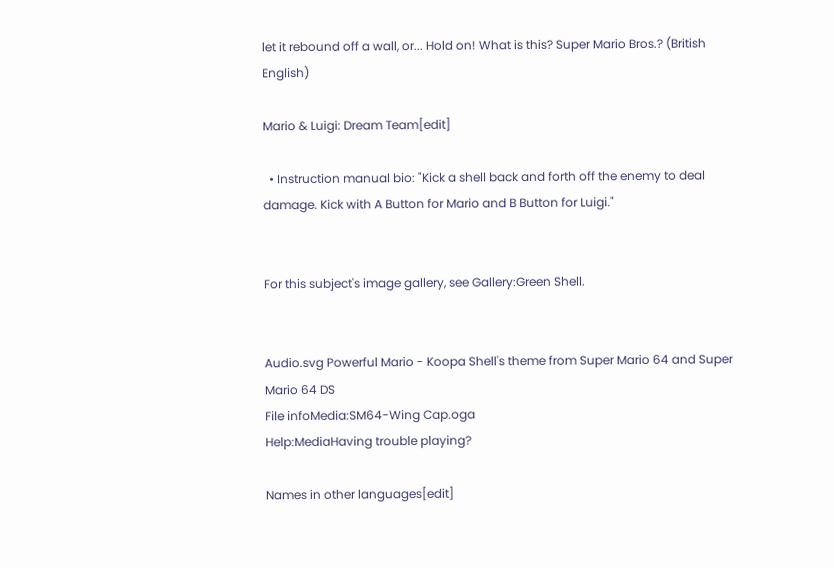let it rebound off a wall, or... Hold on! What is this? Super Mario Bros.? (British English)

Mario & Luigi: Dream Team[edit]

  • Instruction manual bio: "Kick a shell back and forth off the enemy to deal damage. Kick with A Button for Mario and B Button for Luigi."


For this subject's image gallery, see Gallery:Green Shell.


Audio.svg Powerful Mario - Koopa Shell's theme from Super Mario 64 and Super Mario 64 DS
File infoMedia:SM64-Wing Cap.oga
Help:MediaHaving trouble playing?

Names in other languages[edit]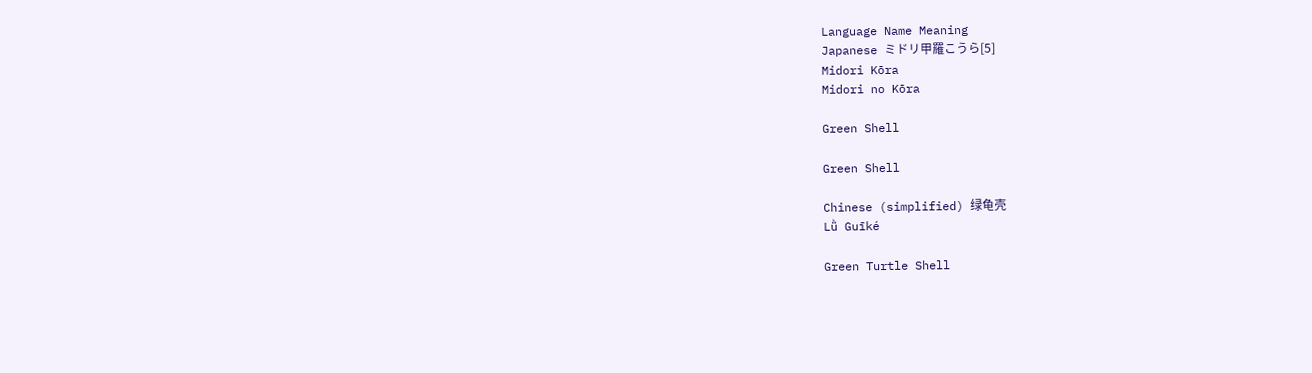Language Name Meaning
Japanese ミドリ甲羅こうら[5]
Midori Kōra
Midori no Kōra

Green Shell

Green Shell

Chinese (simplified) 绿龟壳
Lǜ Guīké

Green Turtle Shell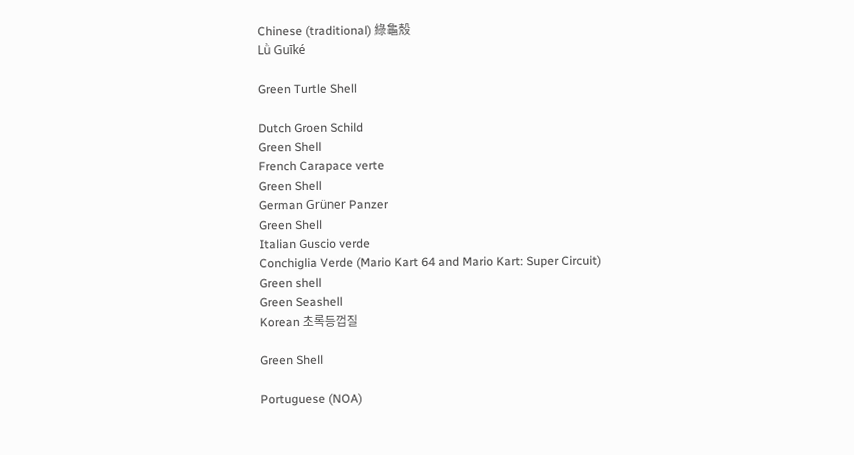Chinese (traditional) 綠龜殼
Lǜ Guīké

Green Turtle Shell

Dutch Groen Schild
Green Shell
French Carapace verte
Green Shell
German Grüner Panzer
Green Shell
Italian Guscio verde
Conchiglia Verde (Mario Kart 64 and Mario Kart: Super Circuit)
Green shell
Green Seashell
Korean 초록등껍질

Green Shell

Portuguese (NOA)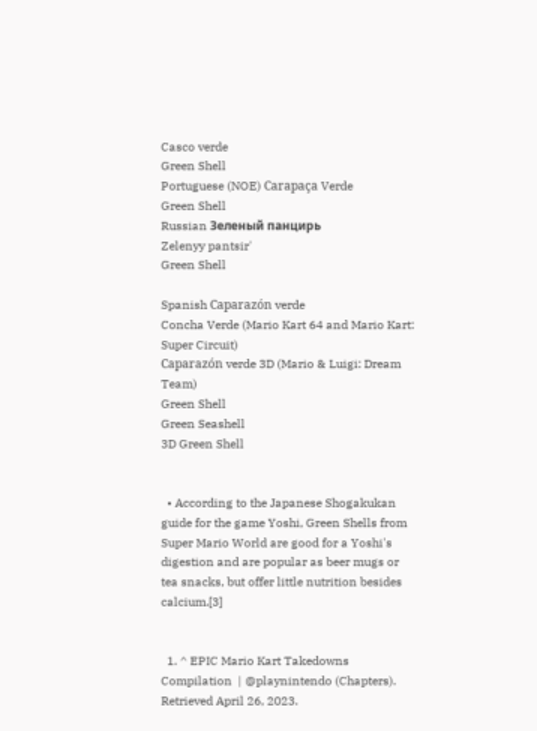Casco verde
Green Shell
Portuguese (NOE) Carapaça Verde
Green Shell
Russian Зеленый панцирь
Zelenyy pantsir'
Green Shell

Spanish Caparazón verde
Concha Verde (Mario Kart 64 and Mario Kart: Super Circuit)
Caparazón verde 3D (Mario & Luigi: Dream Team)
Green Shell
Green Seashell
3D Green Shell


  • According to the Japanese Shogakukan guide for the game Yoshi, Green Shells from Super Mario World are good for a Yoshi's digestion and are popular as beer mugs or tea snacks, but offer little nutrition besides calcium.[3]


  1. ^ EPIC Mario Kart Takedowns Compilation  | @playnintendo (Chapters). Retrieved April 26, 2023.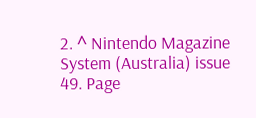2. ^ Nintendo Magazine System (Australia) issue 49. Page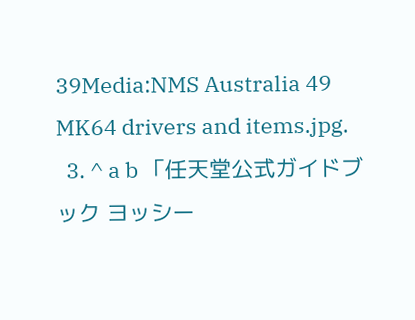39Media:NMS Australia 49 MK64 drivers and items.jpg.
  3. ^ a b 「任天堂公式ガイドブック ヨッシー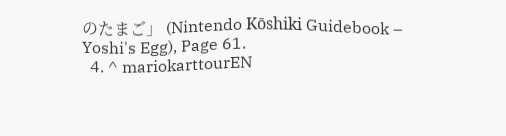のたまご」 (Nintendo Kōshiki Guidebook – Yoshi's Egg), Page 61.
  4. ^ mariokarttourEN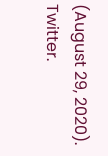(August 29, 2020). Twitter.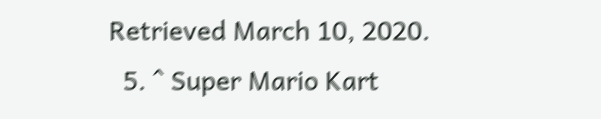Retrieved March 10, 2020.
  5. ^ Super Mario Kart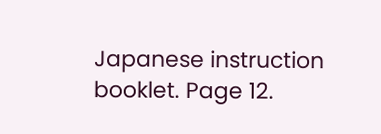Japanese instruction booklet. Page 12.